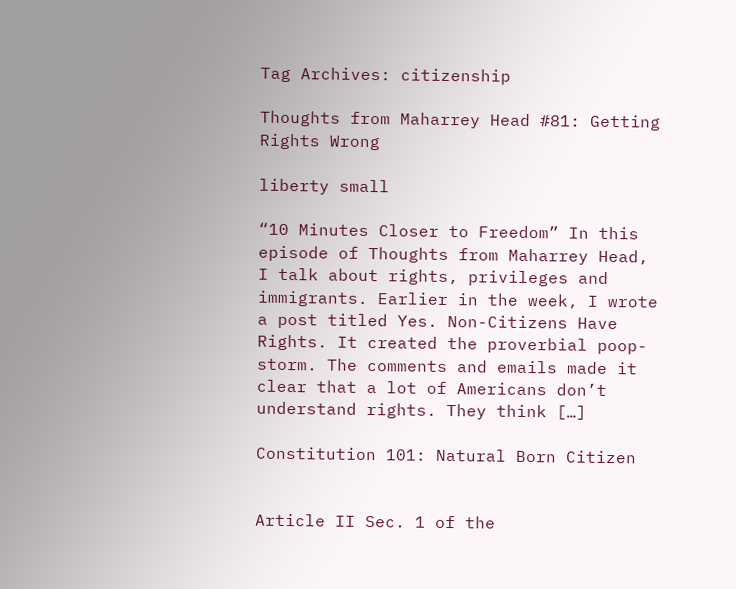Tag Archives: citizenship

Thoughts from Maharrey Head #81: Getting Rights Wrong

liberty small

“10 Minutes Closer to Freedom” In this episode of Thoughts from Maharrey Head, I talk about rights, privileges and immigrants. Earlier in the week, I wrote a post titled Yes. Non-Citizens Have Rights. It created the proverbial poop-storm. The comments and emails made it clear that a lot of Americans don’t understand rights. They think […]

Constitution 101: Natural Born Citizen


Article II Sec. 1 of the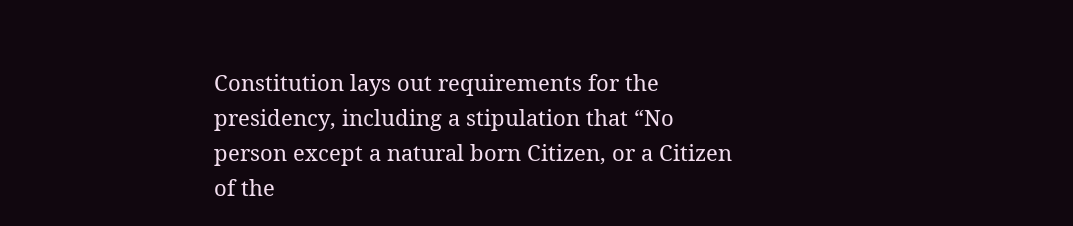Constitution lays out requirements for the presidency, including a stipulation that “No person except a natural born Citizen, or a Citizen of the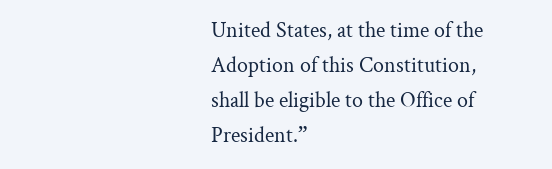United States, at the time of the Adoption of this Constitution, shall be eligible to the Office of President.”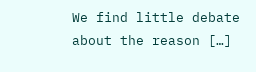We find little debate about the reason […]